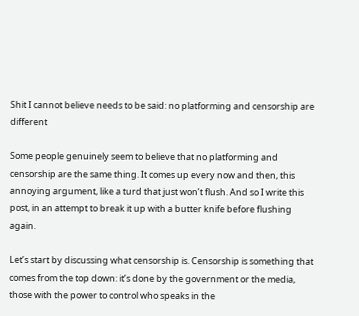Shit I cannot believe needs to be said: no platforming and censorship are different

Some people genuinely seem to believe that no platforming and censorship are the same thing. It comes up every now and then, this annoying argument, like a turd that just won’t flush. And so I write this post, in an attempt to break it up with a butter knife before flushing again.

Let’s start by discussing what censorship is. Censorship is something that comes from the top down: it’s done by the government or the media, those with the power to control who speaks in the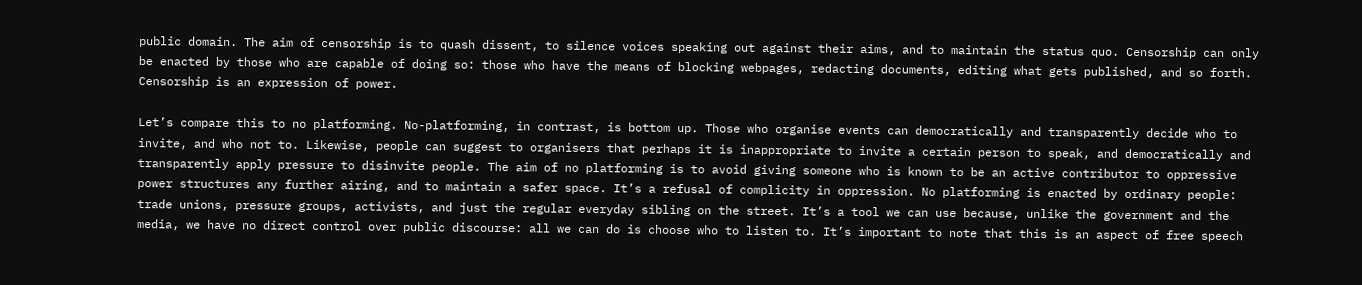public domain. The aim of censorship is to quash dissent, to silence voices speaking out against their aims, and to maintain the status quo. Censorship can only be enacted by those who are capable of doing so: those who have the means of blocking webpages, redacting documents, editing what gets published, and so forth. Censorship is an expression of power.

Let’s compare this to no platforming. No-platforming, in contrast, is bottom up. Those who organise events can democratically and transparently decide who to invite, and who not to. Likewise, people can suggest to organisers that perhaps it is inappropriate to invite a certain person to speak, and democratically and transparently apply pressure to disinvite people. The aim of no platforming is to avoid giving someone who is known to be an active contributor to oppressive power structures any further airing, and to maintain a safer space. It’s a refusal of complicity in oppression. No platforming is enacted by ordinary people: trade unions, pressure groups, activists, and just the regular everyday sibling on the street. It’s a tool we can use because, unlike the government and the media, we have no direct control over public discourse: all we can do is choose who to listen to. It’s important to note that this is an aspect of free speech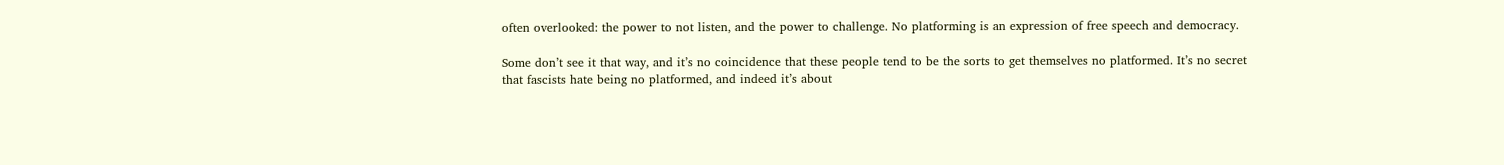often overlooked: the power to not listen, and the power to challenge. No platforming is an expression of free speech and democracy.

Some don’t see it that way, and it’s no coincidence that these people tend to be the sorts to get themselves no platformed. It’s no secret that fascists hate being no platformed, and indeed it’s about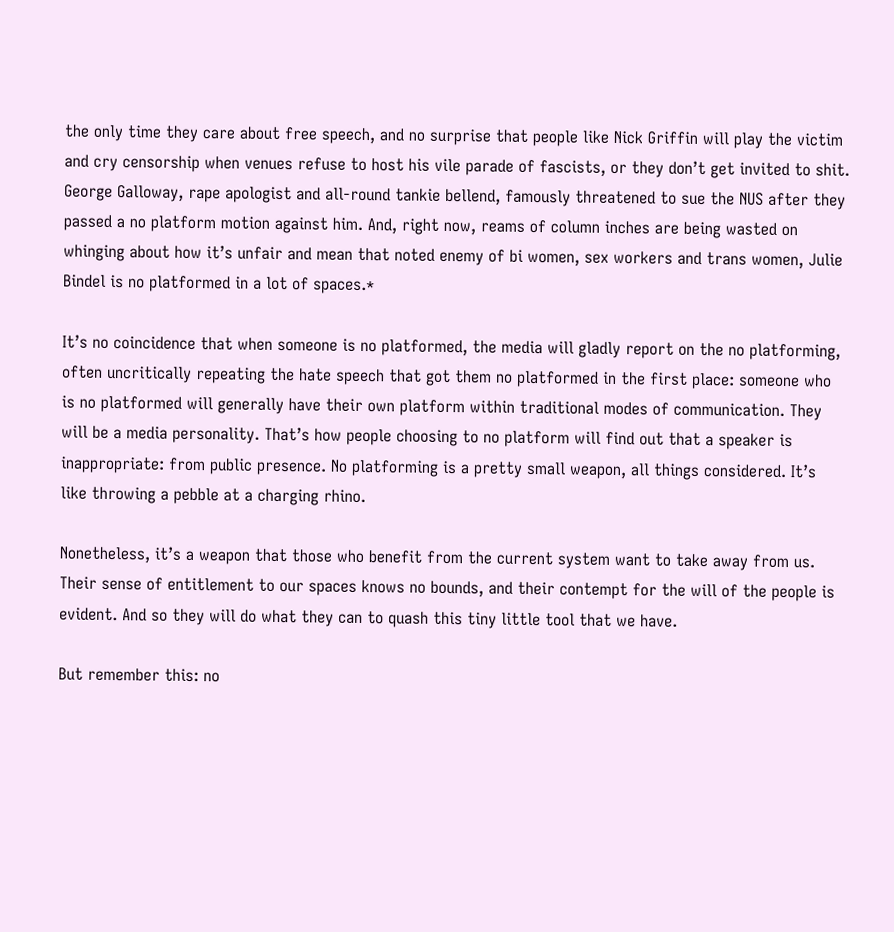the only time they care about free speech, and no surprise that people like Nick Griffin will play the victim and cry censorship when venues refuse to host his vile parade of fascists, or they don’t get invited to shit. George Galloway, rape apologist and all-round tankie bellend, famously threatened to sue the NUS after they passed a no platform motion against him. And, right now, reams of column inches are being wasted on whinging about how it’s unfair and mean that noted enemy of bi women, sex workers and trans women, Julie Bindel is no platformed in a lot of spaces.*

It’s no coincidence that when someone is no platformed, the media will gladly report on the no platforming, often uncritically repeating the hate speech that got them no platformed in the first place: someone who is no platformed will generally have their own platform within traditional modes of communication. They will be a media personality. That’s how people choosing to no platform will find out that a speaker is inappropriate: from public presence. No platforming is a pretty small weapon, all things considered. It’s like throwing a pebble at a charging rhino.

Nonetheless, it’s a weapon that those who benefit from the current system want to take away from us. Their sense of entitlement to our spaces knows no bounds, and their contempt for the will of the people is evident. And so they will do what they can to quash this tiny little tool that we have.

But remember this: no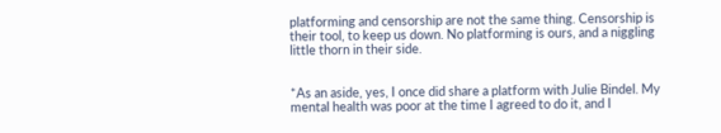platforming and censorship are not the same thing. Censorship is their tool, to keep us down. No platforming is ours, and a niggling little thorn in their side.


*As an aside, yes, I once did share a platform with Julie Bindel. My mental health was poor at the time I agreed to do it, and I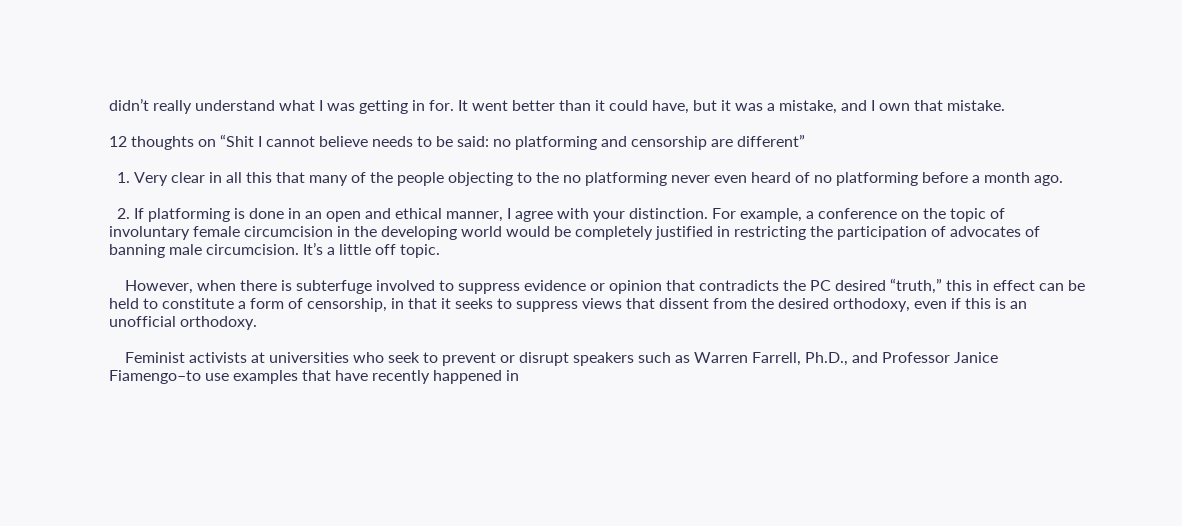didn’t really understand what I was getting in for. It went better than it could have, but it was a mistake, and I own that mistake.

12 thoughts on “Shit I cannot believe needs to be said: no platforming and censorship are different”

  1. Very clear in all this that many of the people objecting to the no platforming never even heard of no platforming before a month ago.

  2. If platforming is done in an open and ethical manner, I agree with your distinction. For example, a conference on the topic of involuntary female circumcision in the developing world would be completely justified in restricting the participation of advocates of banning male circumcision. It’s a little off topic.

    However, when there is subterfuge involved to suppress evidence or opinion that contradicts the PC desired “truth,” this in effect can be held to constitute a form of censorship, in that it seeks to suppress views that dissent from the desired orthodoxy, even if this is an unofficial orthodoxy.

    Feminist activists at universities who seek to prevent or disrupt speakers such as Warren Farrell, Ph.D., and Professor Janice Fiamengo–to use examples that have recently happened in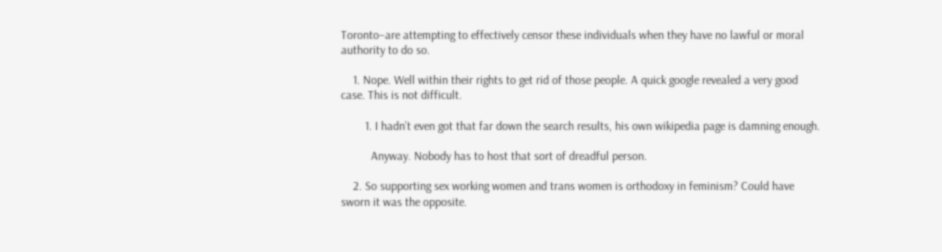Toronto–are attempting to effectively censor these individuals when they have no lawful or moral authority to do so.

    1. Nope. Well within their rights to get rid of those people. A quick google revealed a very good case. This is not difficult.

        1. I hadn’t even got that far down the search results, his own wikipedia page is damning enough.

          Anyway. Nobody has to host that sort of dreadful person.

    2. So supporting sex working women and trans women is orthodoxy in feminism? Could have sworn it was the opposite.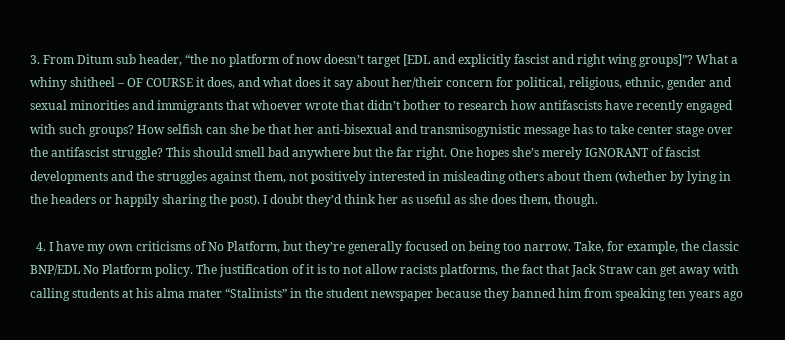3. From Ditum sub header, “the no platform of now doesn’t target [EDL and explicitly fascist and right wing groups]”? What a whiny shitheel – OF COURSE it does, and what does it say about her/their concern for political, religious, ethnic, gender and sexual minorities and immigrants that whoever wrote that didn’t bother to research how antifascists have recently engaged with such groups? How selfish can she be that her anti-bisexual and transmisogynistic message has to take center stage over the antifascist struggle? This should smell bad anywhere but the far right. One hopes she’s merely IGNORANT of fascist developments and the struggles against them, not positively interested in misleading others about them (whether by lying in the headers or happily sharing the post). I doubt they’d think her as useful as she does them, though.

  4. I have my own criticisms of No Platform, but they’re generally focused on being too narrow. Take, for example, the classic BNP/EDL No Platform policy. The justification of it is to not allow racists platforms, the fact that Jack Straw can get away with calling students at his alma mater “Stalinists” in the student newspaper because they banned him from speaking ten years ago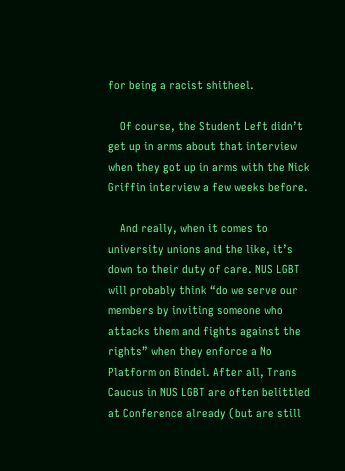for being a racist shitheel.

    Of course, the Student Left didn’t get up in arms about that interview when they got up in arms with the Nick Griffin interview a few weeks before.

    And really, when it comes to university unions and the like, it’s down to their duty of care. NUS LGBT will probably think “do we serve our members by inviting someone who attacks them and fights against the rights” when they enforce a No Platform on Bindel. After all, Trans Caucus in NUS LGBT are often belittled at Conference already (but are still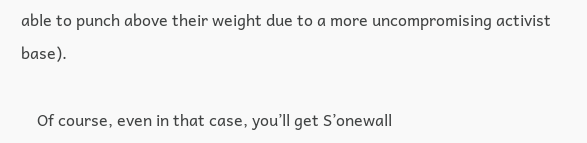able to punch above their weight due to a more uncompromising activist base).

    Of course, even in that case, you’ll get S’onewall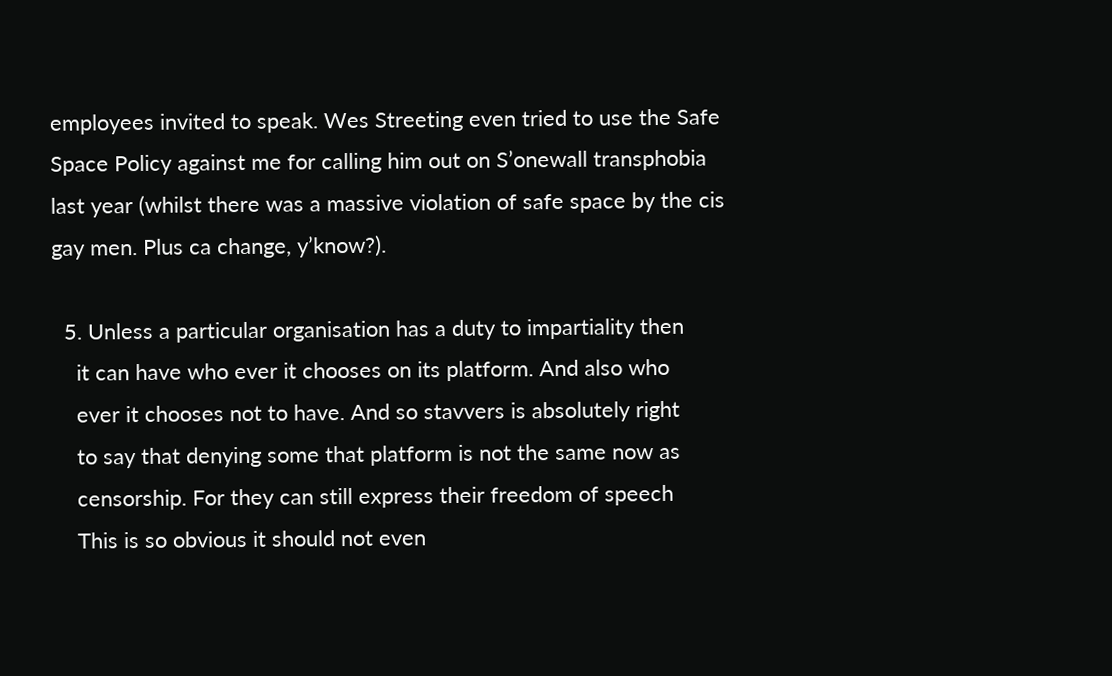employees invited to speak. Wes Streeting even tried to use the Safe Space Policy against me for calling him out on S’onewall transphobia last year (whilst there was a massive violation of safe space by the cis gay men. Plus ca change, y’know?).

  5. Unless a particular organisation has a duty to impartiality then
    it can have who ever it chooses on its platform. And also who
    ever it chooses not to have. And so stavvers is absolutely right
    to say that denying some that platform is not the same now as
    censorship. For they can still express their freedom of speech
    This is so obvious it should not even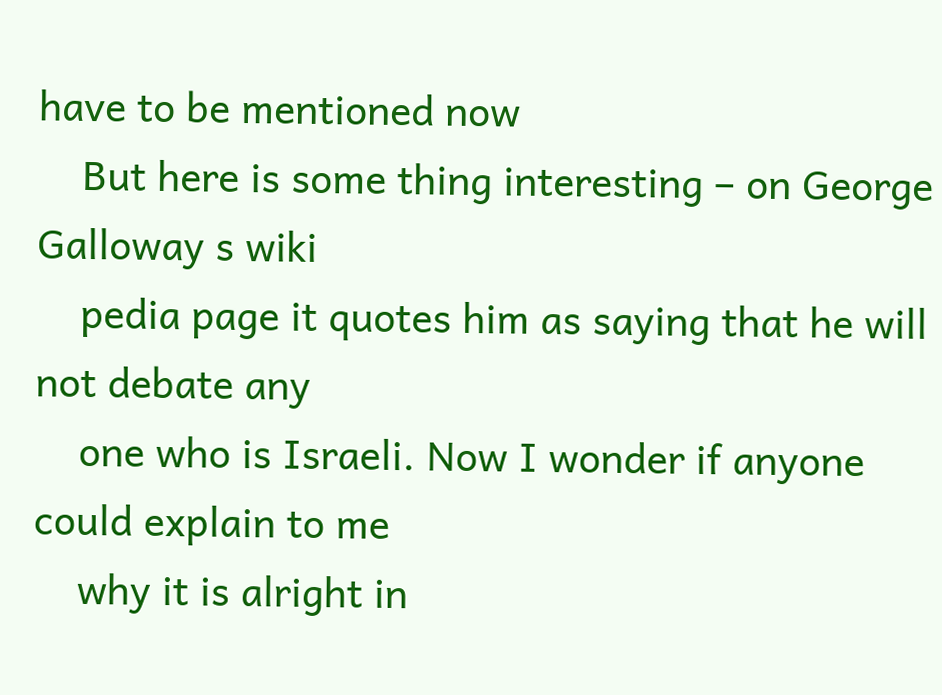have to be mentioned now
    But here is some thing interesting – on George Galloway s wiki
    pedia page it quotes him as saying that he will not debate any
    one who is Israeli. Now I wonder if anyone could explain to me
    why it is alright in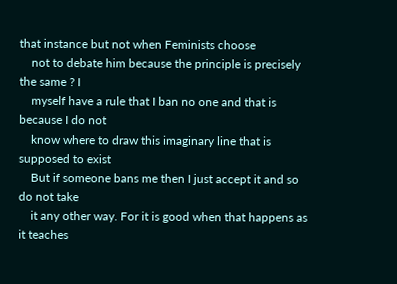that instance but not when Feminists choose
    not to debate him because the principle is precisely the same ? I
    myself have a rule that I ban no one and that is because I do not
    know where to draw this imaginary line that is supposed to exist
    But if someone bans me then I just accept it and so do not take
    it any other way. For it is good when that happens as it teaches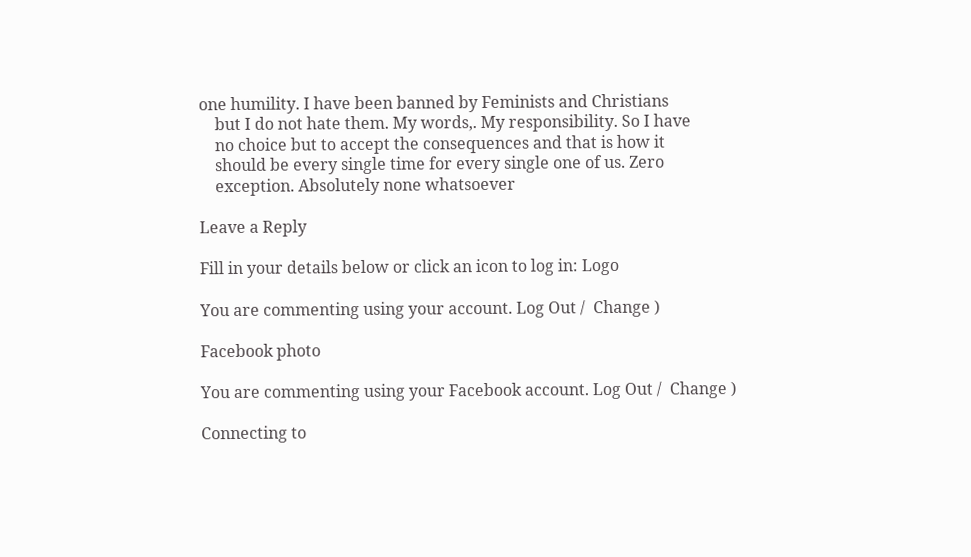one humility. I have been banned by Feminists and Christians
    but I do not hate them. My words,. My responsibility. So I have
    no choice but to accept the consequences and that is how it
    should be every single time for every single one of us. Zero
    exception. Absolutely none whatsoever

Leave a Reply

Fill in your details below or click an icon to log in: Logo

You are commenting using your account. Log Out /  Change )

Facebook photo

You are commenting using your Facebook account. Log Out /  Change )

Connecting to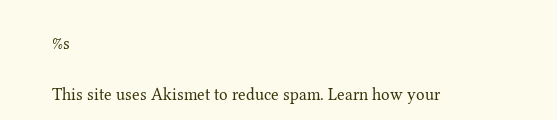%s

This site uses Akismet to reduce spam. Learn how your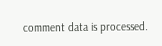comment data is processed.